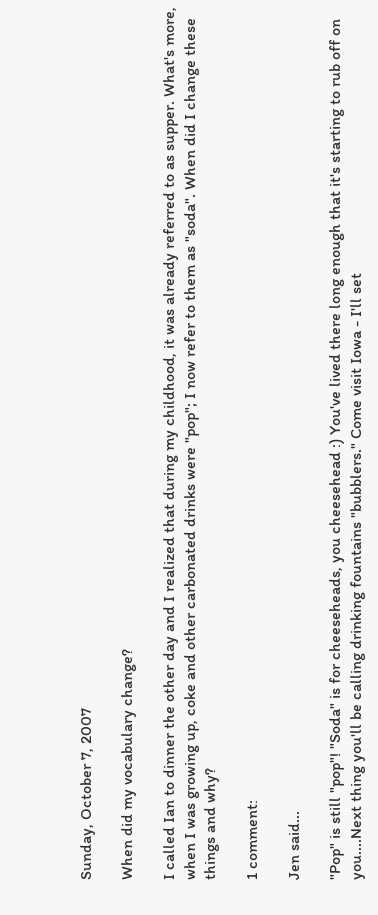Sunday, October 7, 2007

When did my vocabulary change?

I called Ian to dinner the other day and I realized that during my childhood, it was already referred to as supper. What's more, when I was growing up, coke and other carbonated drinks were "pop"; I now refer to them as "soda". When did I change these things and why?

1 comment:

Jen said...

"Pop" is still "pop"! "Soda" is for cheeseheads, you cheesehead :) You've lived there long enough that it's starting to rub off on you....Next thing you'll be calling drinking fountains "bubblers." Come visit Iowa - I'll set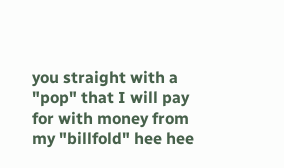you straight with a "pop" that I will pay for with money from my "billfold" hee hee